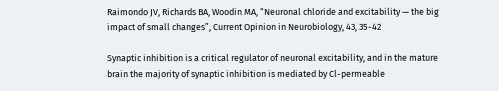Raimondo JV, Richards BA, Woodin MA, “Neuronal chloride and excitability — the big impact of small changes”, Current Opinion in Neurobiology, 43, 35-42

Synaptic inhibition is a critical regulator of neuronal excitability, and in the mature brain the majority of synaptic inhibition is mediated by Cl-permeable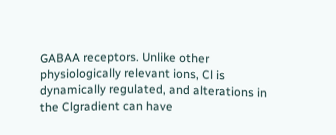GABAA receptors. Unlike other physiologically relevant ions, Cl is dynamically regulated, and alterations in the Clgradient can have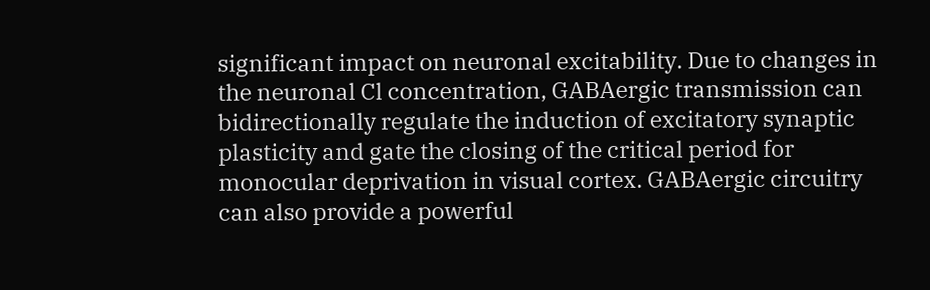significant impact on neuronal excitability. Due to changes in the neuronal Cl concentration, GABAergic transmission can bidirectionally regulate the induction of excitatory synaptic plasticity and gate the closing of the critical period for monocular deprivation in visual cortex. GABAergic circuitry can also provide a powerful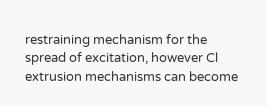restraining mechanism for the spread of excitation, however Cl extrusion mechanisms can become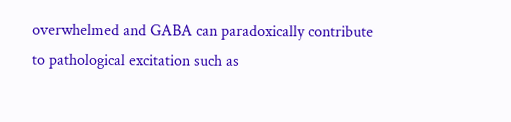overwhelmed and GABA can paradoxically contribute to pathological excitation such as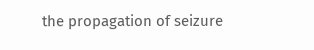the propagation of seizure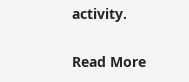activity.

Read More